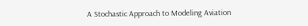A Stochastic Approach to Modeling Aviation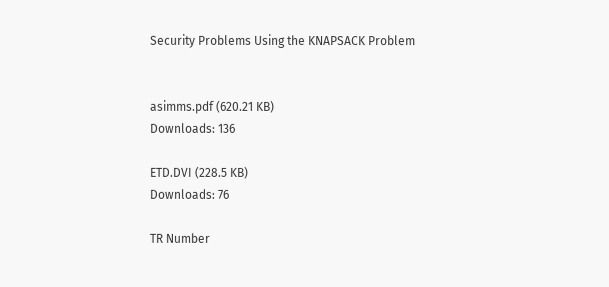Security Problems Using the KNAPSACK Problem


asimms.pdf (620.21 KB)
Downloads: 136

ETD.DVI (228.5 KB)
Downloads: 76

TR Number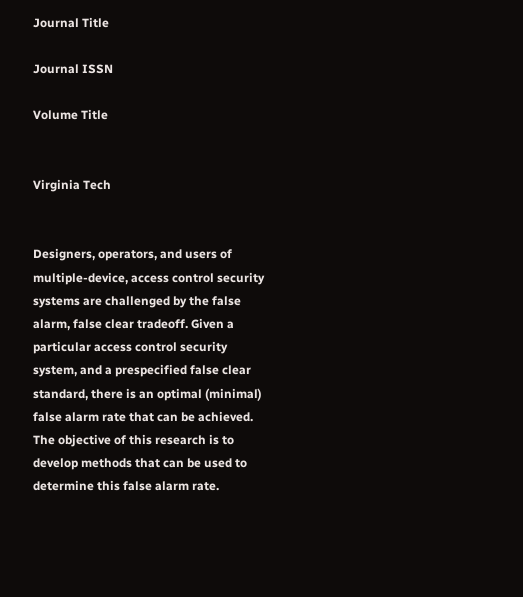Journal Title

Journal ISSN

Volume Title


Virginia Tech


Designers, operators, and users of multiple-device, access control security systems are challenged by the false alarm, false clear tradeoff. Given a particular access control security system, and a prespecified false clear standard, there is an optimal (minimal) false alarm rate that can be achieved. The objective of this research is to develop methods that can be used to determine this false alarm rate.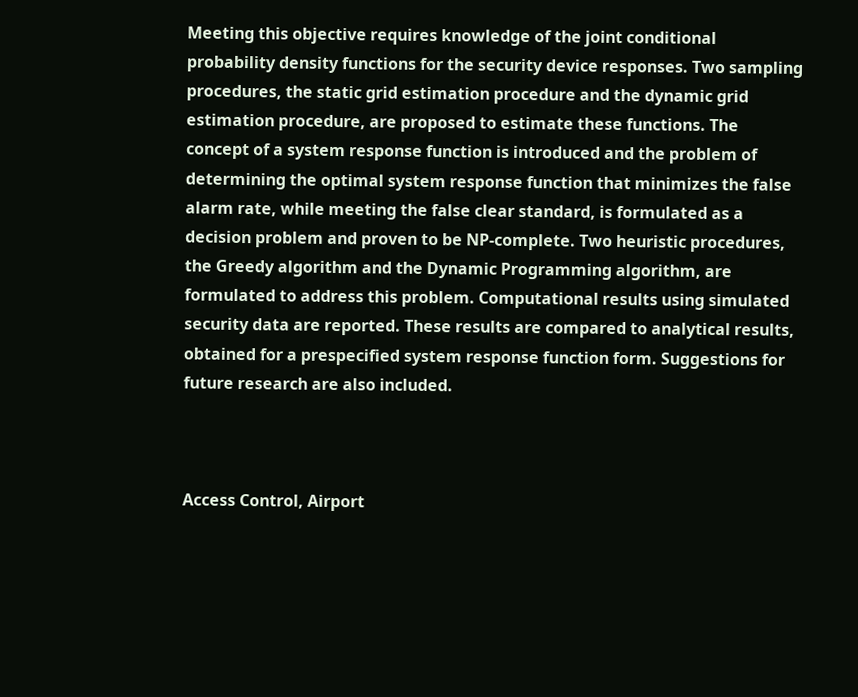Meeting this objective requires knowledge of the joint conditional probability density functions for the security device responses. Two sampling procedures, the static grid estimation procedure and the dynamic grid estimation procedure, are proposed to estimate these functions. The concept of a system response function is introduced and the problem of determining the optimal system response function that minimizes the false alarm rate, while meeting the false clear standard, is formulated as a decision problem and proven to be NP-complete. Two heuristic procedures, the Greedy algorithm and the Dynamic Programming algorithm, are formulated to address this problem. Computational results using simulated security data are reported. These results are compared to analytical results, obtained for a prespecified system response function form. Suggestions for future research are also included.



Access Control, Airport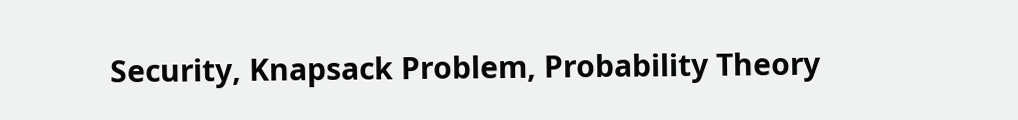Security, Knapsack Problem, Probability Theory